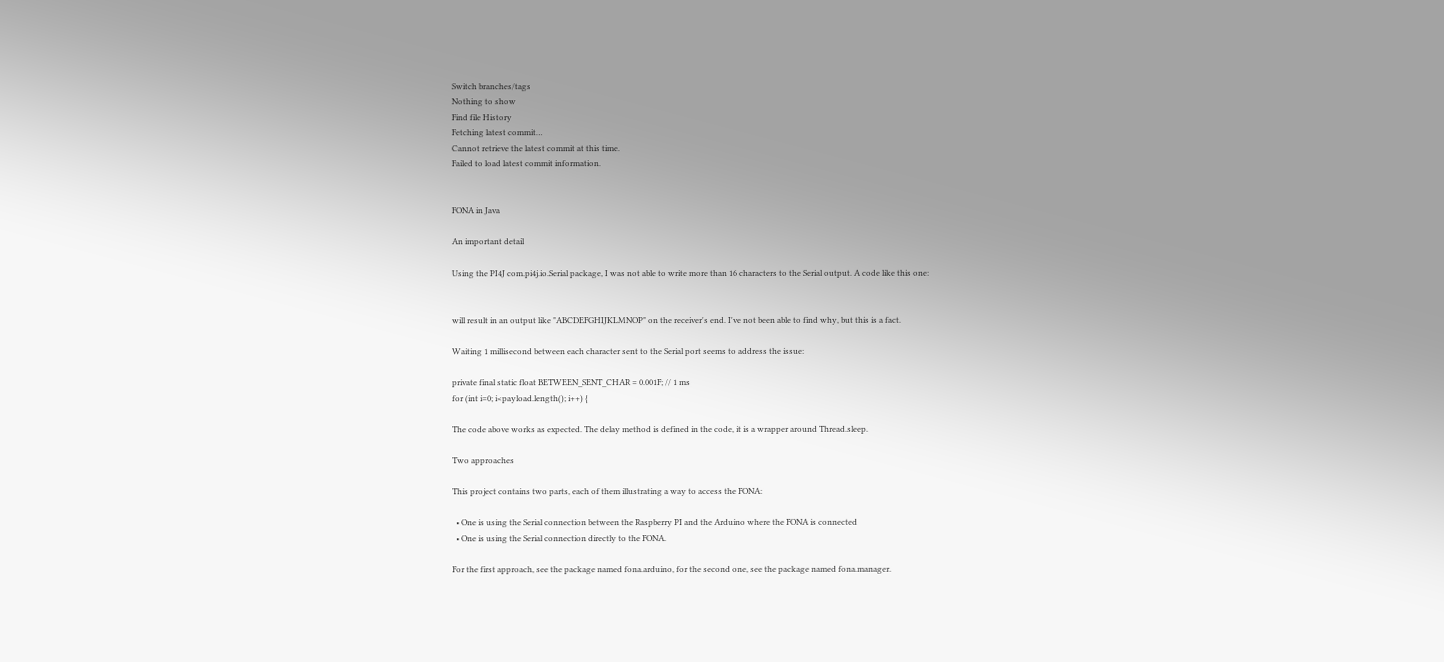Switch branches/tags
Nothing to show
Find file History
Fetching latest commit…
Cannot retrieve the latest commit at this time.
Failed to load latest commit information.


FONA in Java

An important detail

Using the PI4J com.pi4j.io.Serial package, I was not able to write more than 16 characters to the Serial output. A code like this one:


will result in an output like "ABCDEFGHIJKLMNOP" on the receiver's end. I've not been able to find why, but this is a fact.

Waiting 1 millisecond between each character sent to the Serial port seems to address the issue:

private final static float BETWEEN_SENT_CHAR = 0.001F; // 1 ms
for (int i=0; i<payload.length(); i++) {

The code above works as expected. The delay method is defined in the code, it is a wrapper around Thread.sleep.

Two approaches

This project contains two parts, each of them illustrating a way to access the FONA:

  • One is using the Serial connection between the Raspberry PI and the Arduino where the FONA is connected
  • One is using the Serial connection directly to the FONA.

For the first approach, see the package named fona.arduino, for the second one, see the package named fona.manager.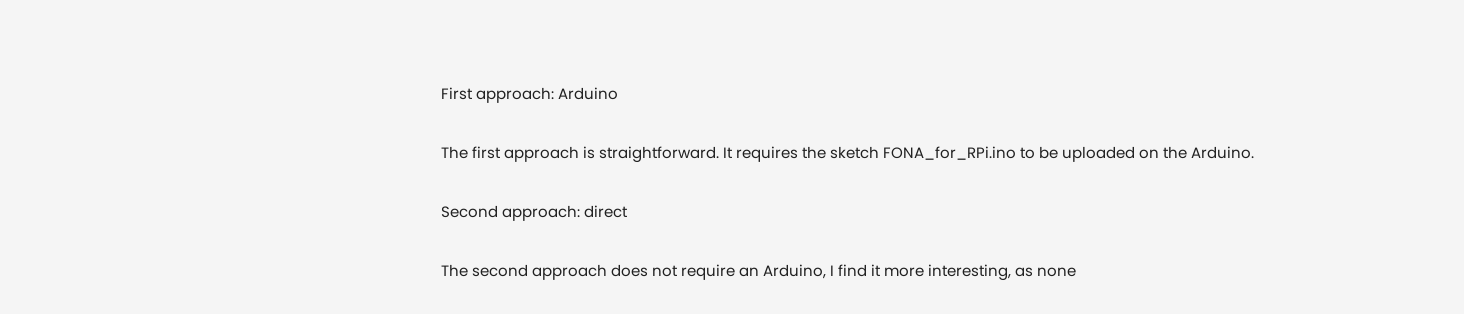First approach: Arduino

The first approach is straightforward. It requires the sketch FONA_for_RPi.ino to be uploaded on the Arduino.

Second approach: direct

The second approach does not require an Arduino, I find it more interesting, as none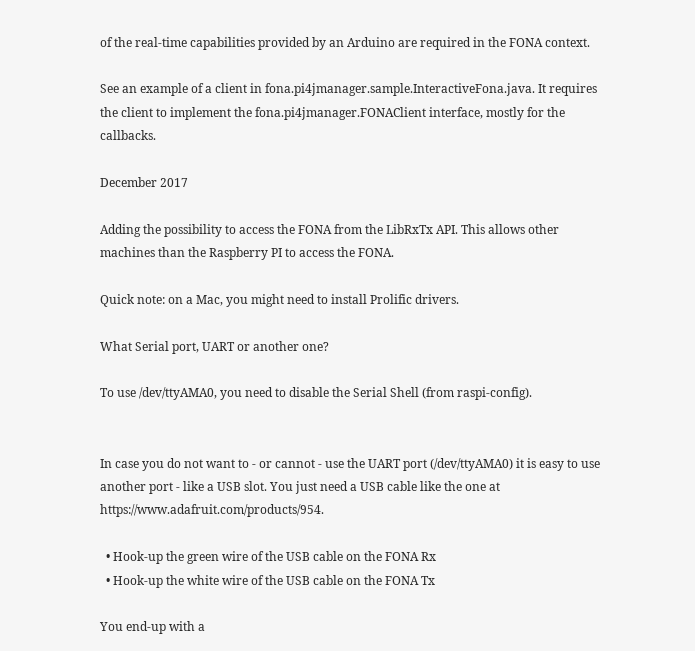of the real-time capabilities provided by an Arduino are required in the FONA context.

See an example of a client in fona.pi4jmanager.sample.InteractiveFona.java. It requires the client to implement the fona.pi4jmanager.FONAClient interface, mostly for the callbacks.

December 2017

Adding the possibility to access the FONA from the LibRxTx API. This allows other machines than the Raspberry PI to access the FONA.

Quick note: on a Mac, you might need to install Prolific drivers.

What Serial port, UART or another one?

To use /dev/ttyAMA0, you need to disable the Serial Shell (from raspi-config).


In case you do not want to - or cannot - use the UART port (/dev/ttyAMA0) it is easy to use another port - like a USB slot. You just need a USB cable like the one at https://www.adafruit.com/products/954.

  • Hook-up the green wire of the USB cable on the FONA Rx
  • Hook-up the white wire of the USB cable on the FONA Tx

You end-up with a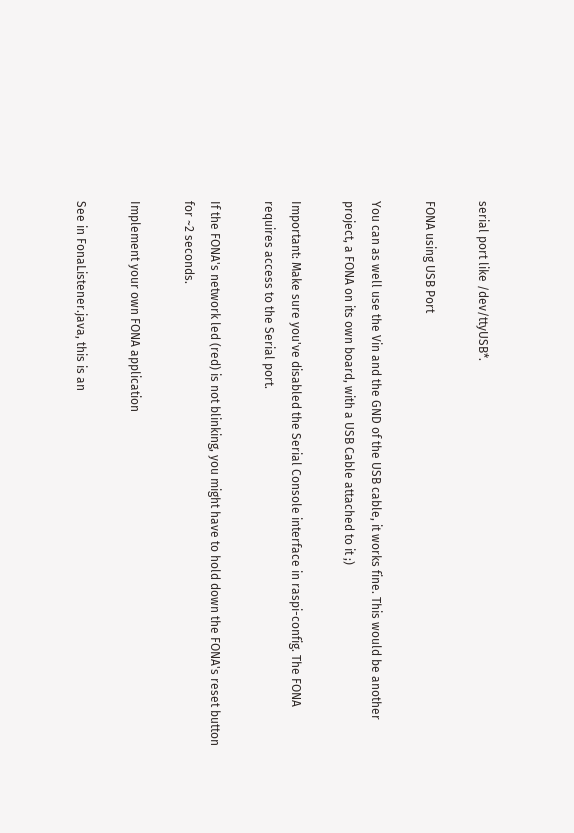serial port like /dev/ttyUSB*.

FONA using USB Port

You can as well use the Vin and the GND of the USB cable, it works fine. This would be another project, a FONA on its own board, with a USB Cable attached to it ;)

Important: Make sure you've disabled the Serial Console interface in raspi-config. The FONA requires access to the Serial port.

If the FONA's network led (red) is not blinking, you might have to hold down the FONA's reset button for ~2 seconds.

Implement your own FONA application

See in FonaListener.java, this is an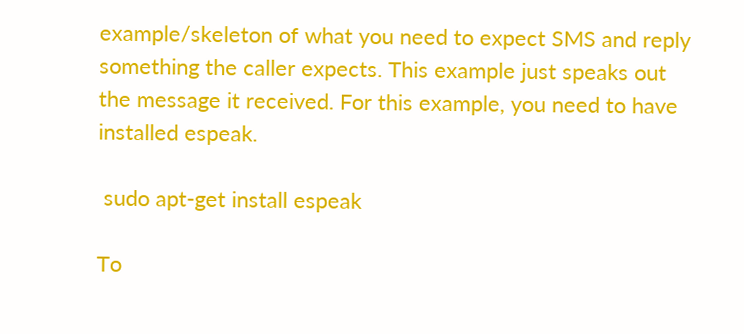example/skeleton of what you need to expect SMS and reply something the caller expects. This example just speaks out the message it received. For this example, you need to have installed espeak.

 sudo apt-get install espeak

To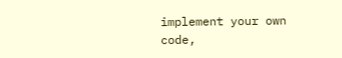implement your own code,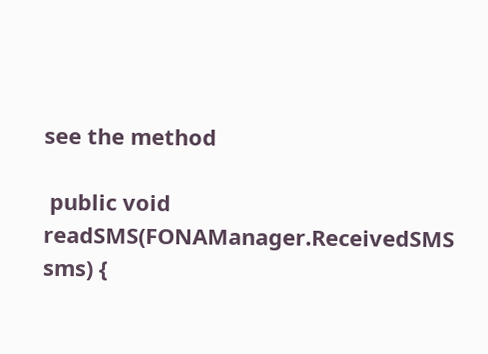see the method

 public void readSMS(FONAManager.ReceivedSMS sms) {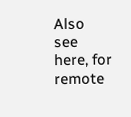Also see here, for remote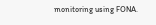monitoring using FONA.